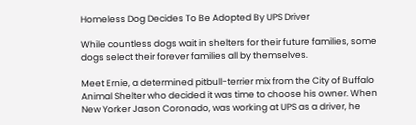Homeless Dog Decides To Be Adopted By UPS Driver

While countless dogs wait in shelters for their future families, some dogs select their forever families all by themselves.

Meet Ernie, a determined pitbull-terrier mix from the City of Buffalo Animal Shelter who decided it was time to choose his owner. When New Yorker Jason Coronado, was working at UPS as a driver, he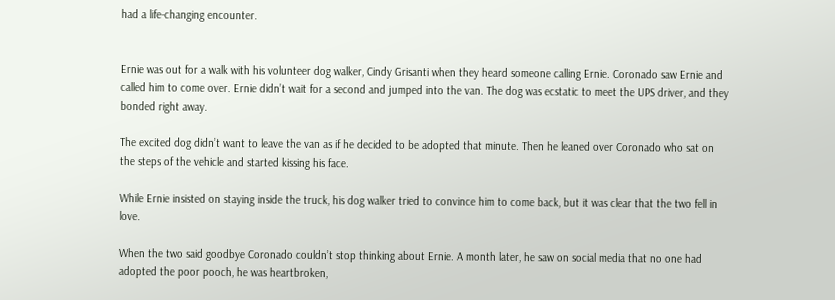had a life-changing encounter.


Ernie was out for a walk with his volunteer dog walker, Cindy Grisanti when they heard someone calling Ernie. Coronado saw Ernie and called him to come over. Ernie didn’t wait for a second and jumped into the van. The dog was ecstatic to meet the UPS driver, and they bonded right away.

The excited dog didn’t want to leave the van as if he decided to be adopted that minute. Then he leaned over Coronado who sat on the steps of the vehicle and started kissing his face.

While Ernie insisted on staying inside the truck, his dog walker tried to convince him to come back, but it was clear that the two fell in love.

When the two said goodbye Coronado couldn’t stop thinking about Ernie. A month later, he saw on social media that no one had adopted the poor pooch, he was heartbroken,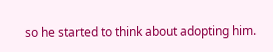so he started to think about adopting him.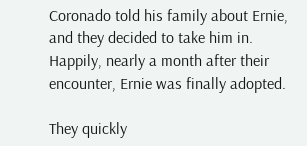Coronado told his family about Ernie, and they decided to take him in. Happily, nearly a month after their encounter, Ernie was finally adopted.

They quickly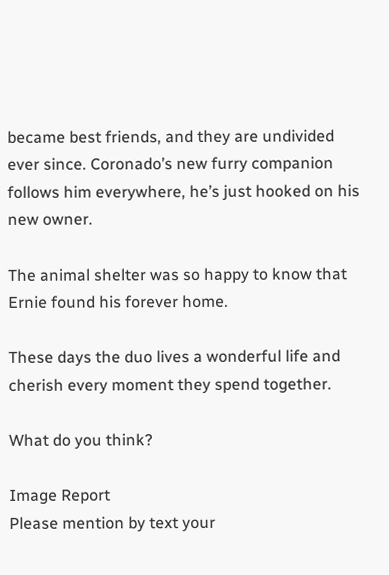became best friends, and they are undivided ever since. Coronado’s new furry companion follows him everywhere, he’s just hooked on his new owner.

The animal shelter was so happy to know that Ernie found his forever home.

These days the duo lives a wonderful life and cherish every moment they spend together.

What do you think?

Image Report
Please mention by text your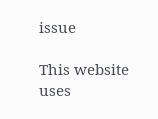issue

This website uses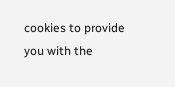cookies to provide you with the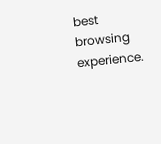best browsing experience.